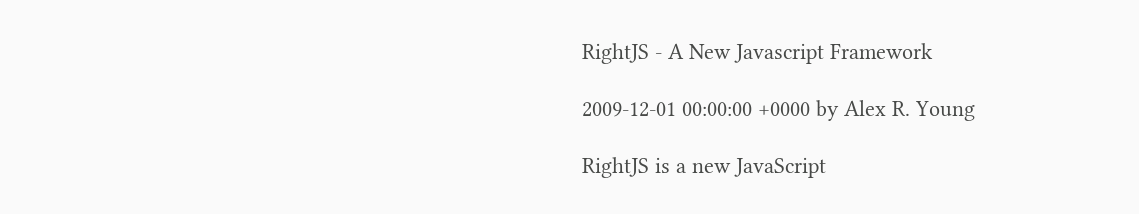RightJS - A New Javascript Framework

2009-12-01 00:00:00 +0000 by Alex R. Young

RightJS is a new JavaScript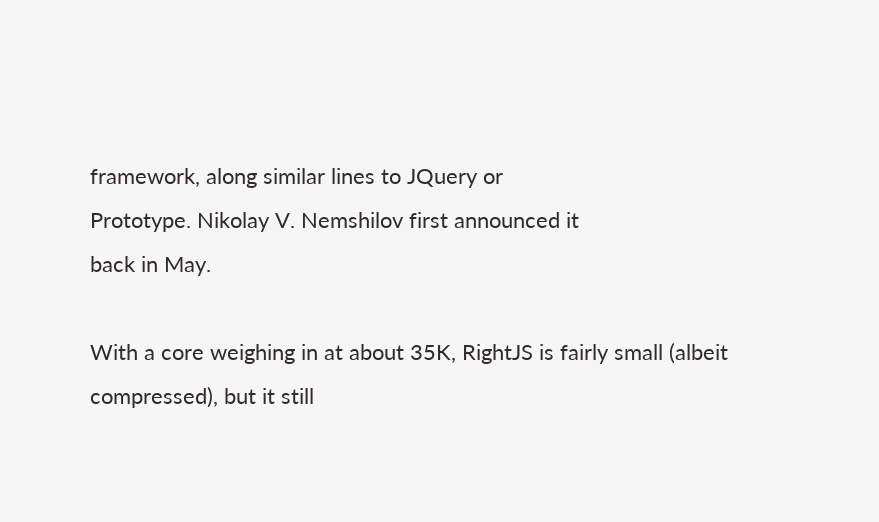framework, along similar lines to JQuery or
Prototype. Nikolay V. Nemshilov first announced it
back in May.

With a core weighing in at about 35K, RightJS is fairly small (albeit
compressed), but it still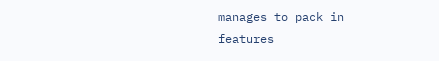manages to pack in features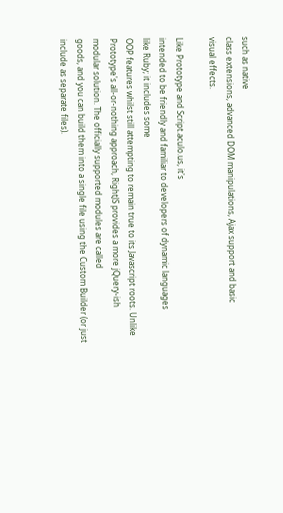such as native
class extensions, advanced DOM manipulations, Ajax support and basic
visual effects.

Like Prototype and Script.aculo.us, it's
intended to be friendly and familiar to developers of dynamic languages
like Ruby; it includes some
OOP features whilst still attempting to remain true to its Javascript roots. Unlike
Prototype's all-or-nothing approach, RightJS provides a more jQuery-ish
modular solution. The officially supported modules are called
goods, and you can build them into a single file using the Custom Builder (or just
include as separate files).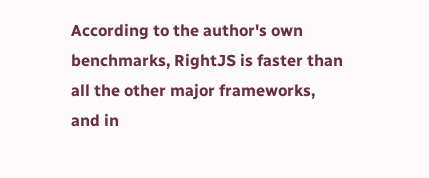According to the author's own
benchmarks, RightJS is faster than all the other major frameworks, and in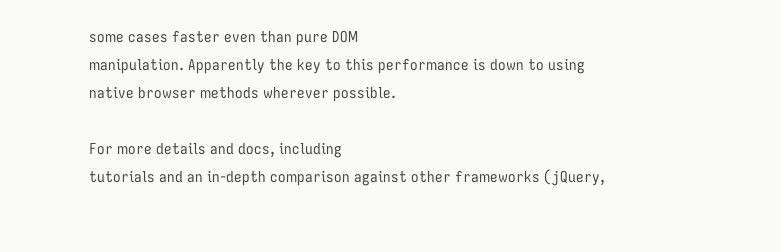some cases faster even than pure DOM
manipulation. Apparently the key to this performance is down to using
native browser methods wherever possible.

For more details and docs, including
tutorials and an in-depth comparison against other frameworks (jQuery,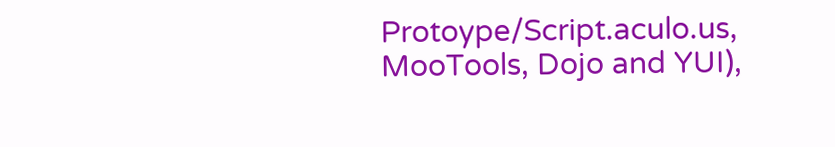Protoype/Script.aculo.us, MooTools, Dojo and YUI),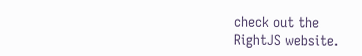check out the
RightJS website.